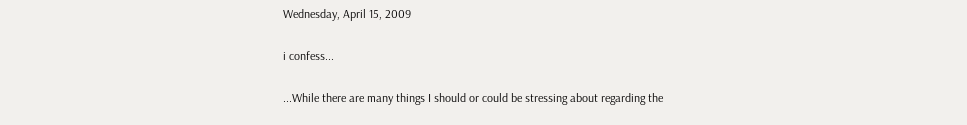Wednesday, April 15, 2009

i confess...

...While there are many things I should or could be stressing about regarding the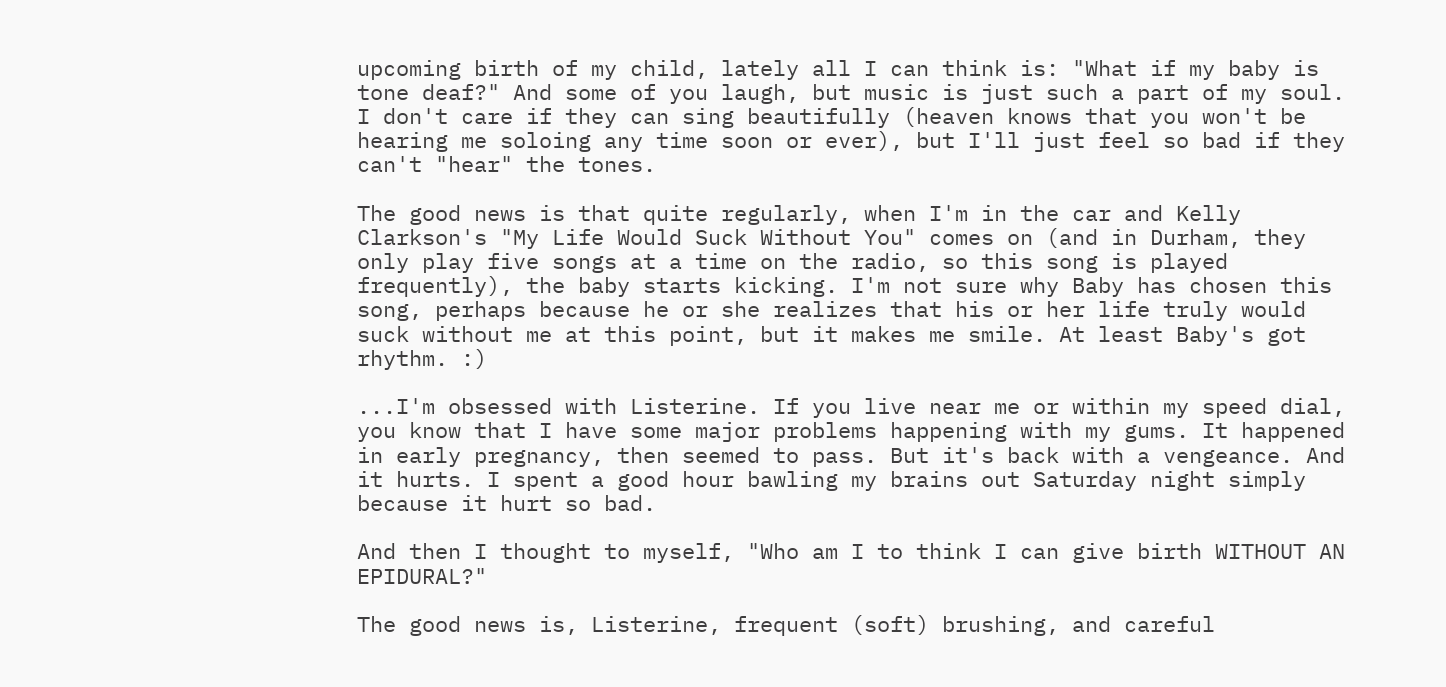upcoming birth of my child, lately all I can think is: "What if my baby is tone deaf?" And some of you laugh, but music is just such a part of my soul. I don't care if they can sing beautifully (heaven knows that you won't be hearing me soloing any time soon or ever), but I'll just feel so bad if they can't "hear" the tones.

The good news is that quite regularly, when I'm in the car and Kelly Clarkson's "My Life Would Suck Without You" comes on (and in Durham, they only play five songs at a time on the radio, so this song is played frequently), the baby starts kicking. I'm not sure why Baby has chosen this song, perhaps because he or she realizes that his or her life truly would suck without me at this point, but it makes me smile. At least Baby's got rhythm. :)

...I'm obsessed with Listerine. If you live near me or within my speed dial, you know that I have some major problems happening with my gums. It happened in early pregnancy, then seemed to pass. But it's back with a vengeance. And it hurts. I spent a good hour bawling my brains out Saturday night simply because it hurt so bad.

And then I thought to myself, "Who am I to think I can give birth WITHOUT AN EPIDURAL?"

The good news is, Listerine, frequent (soft) brushing, and careful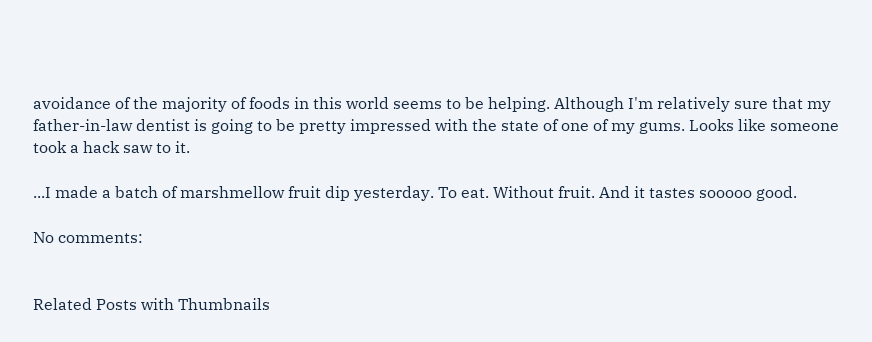avoidance of the majority of foods in this world seems to be helping. Although I'm relatively sure that my father-in-law dentist is going to be pretty impressed with the state of one of my gums. Looks like someone took a hack saw to it.

...I made a batch of marshmellow fruit dip yesterday. To eat. Without fruit. And it tastes sooooo good.

No comments:


Related Posts with Thumbnails